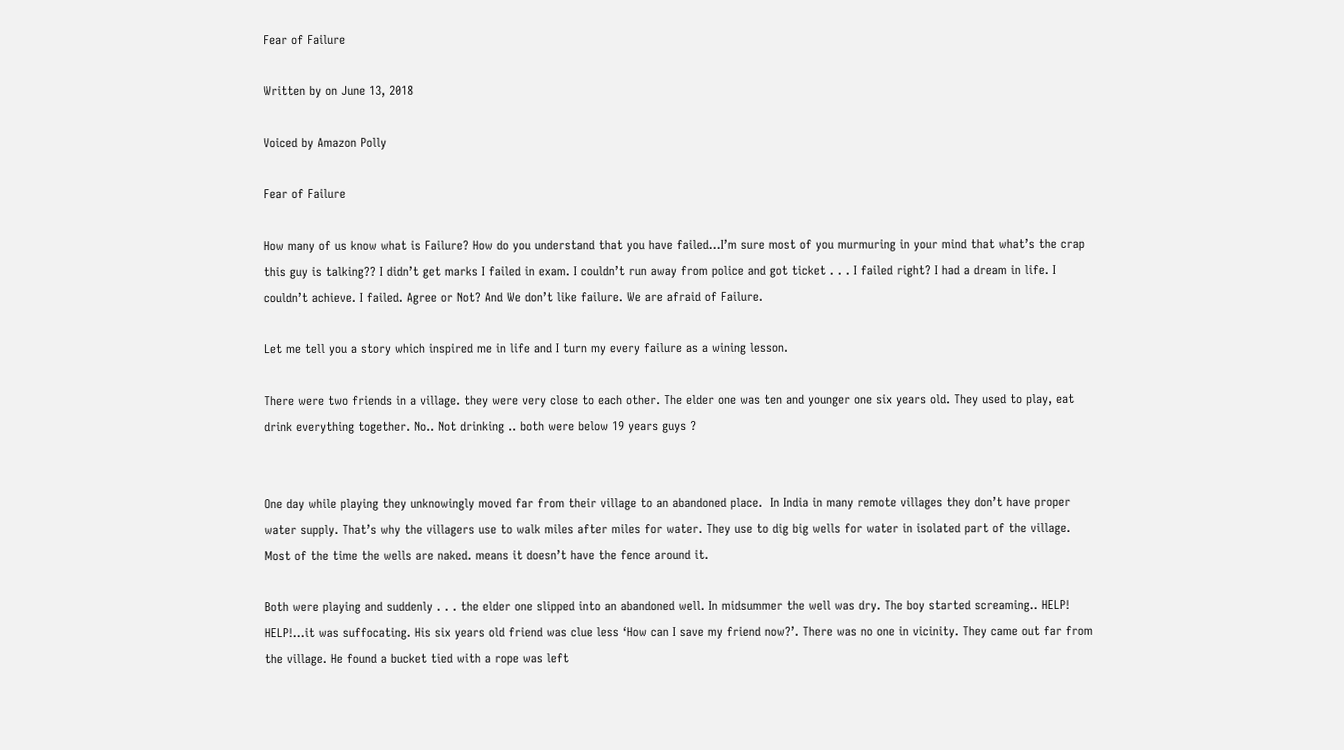Fear of Failure

Written by on June 13, 2018

Voiced by Amazon Polly

Fear of Failure

How many of us know what is Failure? How do you understand that you have failed…I’m sure most of you murmuring in your mind that what’s the crap this guy is talking?? I didn’t get marks I failed in exam. I couldn’t run away from police and got ticket . . . I failed right? I had a dream in life. I couldn’t achieve. I failed. Agree or Not? And We don’t like failure. We are afraid of Failure.

Let me tell you a story which inspired me in life and I turn my every failure as a wining lesson.

There were two friends in a village. they were very close to each other. The elder one was ten and younger one six years old. They used to play, eat drink everything together. No.. Not drinking .. both were below 19 years guys ?


One day while playing they unknowingly moved far from their village to an abandoned place.  In India in many remote villages they don’t have proper water supply. That’s why the villagers use to walk miles after miles for water. They use to dig big wells for water in isolated part of the village. Most of the time the wells are naked. means it doesn’t have the fence around it.

Both were playing and suddenly . . . the elder one slipped into an abandoned well. In midsummer the well was dry. The boy started screaming.. HELP! HELP!…it was suffocating. His six years old friend was clue less ‘How can I save my friend now?’. There was no one in vicinity. They came out far from the village. He found a bucket tied with a rope was left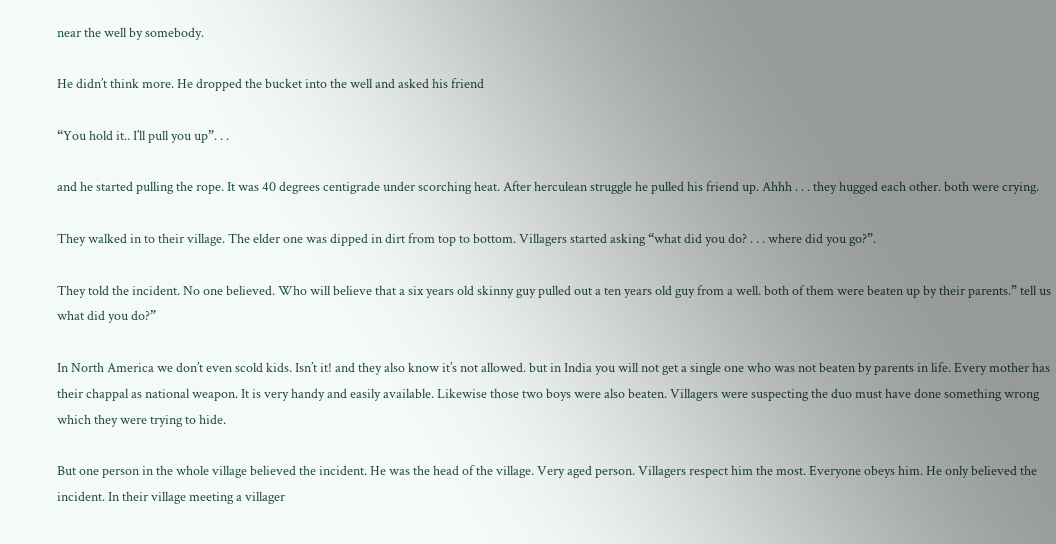near the well by somebody.

He didn’t think more. He dropped the bucket into the well and asked his friend

“You hold it.. I’ll pull you up”. . .

and he started pulling the rope. It was 40 degrees centigrade under scorching heat. After herculean struggle he pulled his friend up. Ahhh . . . they hugged each other. both were crying.

They walked in to their village. The elder one was dipped in dirt from top to bottom. Villagers started asking “what did you do? . . . where did you go?”.

They told the incident. No one believed. Who will believe that a six years old skinny guy pulled out a ten years old guy from a well. both of them were beaten up by their parents.” tell us what did you do?”

In North America we don’t even scold kids. Isn’t it! and they also know it’s not allowed. but in India you will not get a single one who was not beaten by parents in life. Every mother has their chappal as national weapon. It is very handy and easily available. Likewise those two boys were also beaten. Villagers were suspecting the duo must have done something wrong which they were trying to hide.

But one person in the whole village believed the incident. He was the head of the village. Very aged person. Villagers respect him the most. Everyone obeys him. He only believed the incident. In their village meeting a villager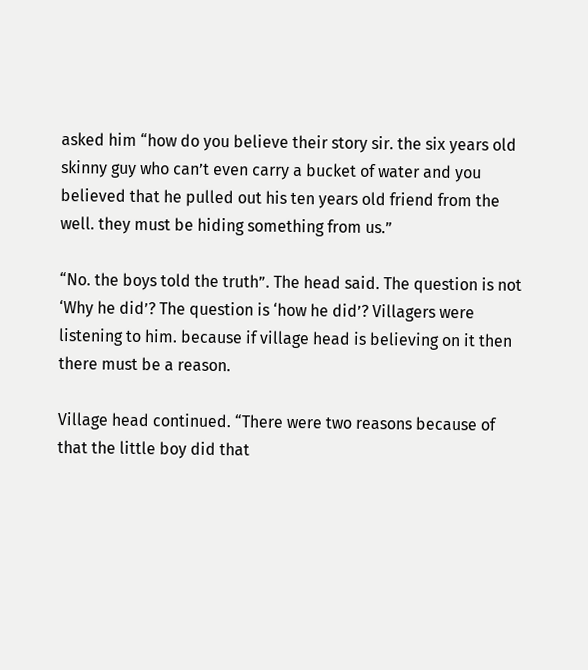asked him “how do you believe their story sir. the six years old skinny guy who can’t even carry a bucket of water and you believed that he pulled out his ten years old friend from the well. they must be hiding something from us.”

“No. the boys told the truth”. The head said. The question is not ‘Why he did’? The question is ‘how he did’? Villagers were listening to him. because if village head is believing on it then there must be a reason.

Village head continued. “There were two reasons because of that the little boy did that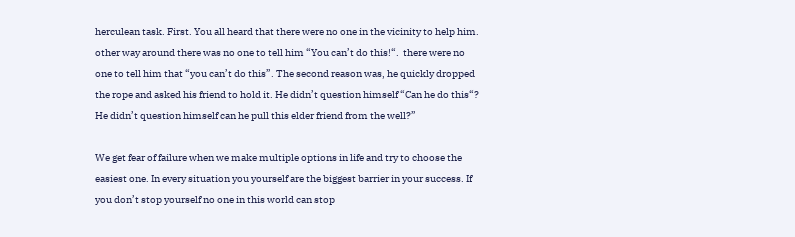herculean task. First. You all heard that there were no one in the vicinity to help him. other way around there was no one to tell him “You can’t do this!“.  there were no one to tell him that “you can’t do this”. The second reason was, he quickly dropped the rope and asked his friend to hold it. He didn’t question himself “Can he do this“? He didn’t question himself can he pull this elder friend from the well?”

We get fear of failure when we make multiple options in life and try to choose the easiest one. In every situation you yourself are the biggest barrier in your success. If you don’t stop yourself no one in this world can stop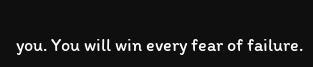you. You will win every fear of failure.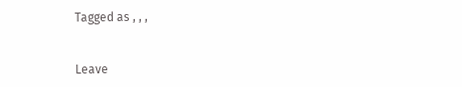Tagged as , , ,


Leave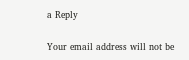a Reply

Your email address will not be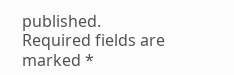published. Required fields are marked *